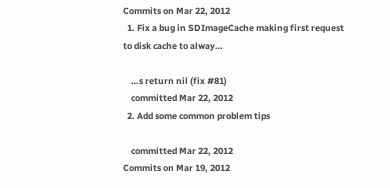Commits on Mar 22, 2012
  1. Fix a bug in SDImageCache making first request to disk cache to alway…

    …s return nil (fix #81)
    committed Mar 22, 2012
  2. Add some common problem tips

    committed Mar 22, 2012
Commits on Mar 19, 2012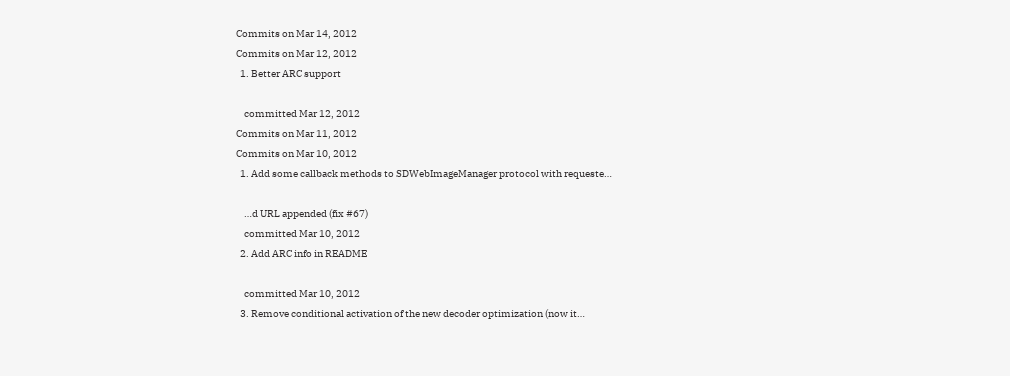Commits on Mar 14, 2012
Commits on Mar 12, 2012
  1. Better ARC support

    committed Mar 12, 2012
Commits on Mar 11, 2012
Commits on Mar 10, 2012
  1. Add some callback methods to SDWebImageManager protocol with requeste…

    …d URL appended (fix #67)
    committed Mar 10, 2012
  2. Add ARC info in README

    committed Mar 10, 2012
  3. Remove conditional activation of the new decoder optimization (now it…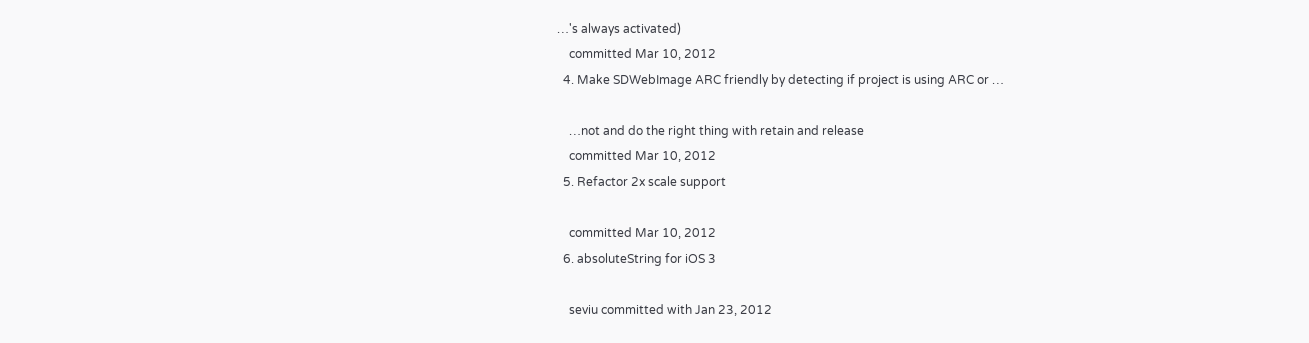…'s always activated)
    committed Mar 10, 2012
  4. Make SDWebImage ARC friendly by detecting if project is using ARC or …

    …not and do the right thing with retain and release
    committed Mar 10, 2012
  5. Refactor 2x scale support

    committed Mar 10, 2012
  6. absoluteString for iOS 3

    seviu committed with Jan 23, 2012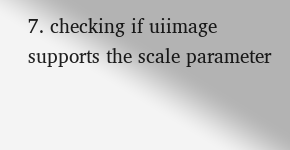7. checking if uiimage supports the scale parameter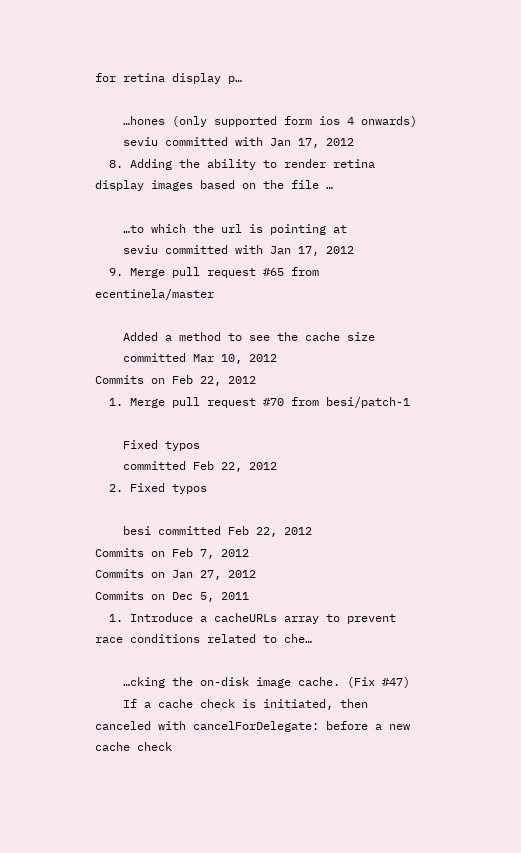for retina display p…

    …hones (only supported form ios 4 onwards)
    seviu committed with Jan 17, 2012
  8. Adding the ability to render retina display images based on the file …

    …to which the url is pointing at
    seviu committed with Jan 17, 2012
  9. Merge pull request #65 from ecentinela/master

    Added a method to see the cache size
    committed Mar 10, 2012
Commits on Feb 22, 2012
  1. Merge pull request #70 from besi/patch-1

    Fixed typos
    committed Feb 22, 2012
  2. Fixed typos

    besi committed Feb 22, 2012
Commits on Feb 7, 2012
Commits on Jan 27, 2012
Commits on Dec 5, 2011
  1. Introduce a cacheURLs array to prevent race conditions related to che…

    …cking the on-disk image cache. (Fix #47)
    If a cache check is initiated, then canceled with cancelForDelegate: before a new cache check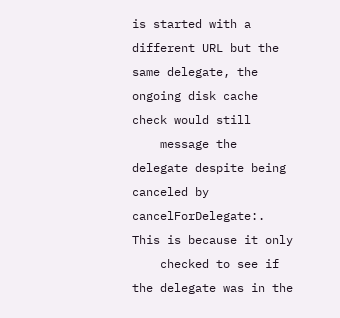is started with a different URL but the same delegate, the ongoing disk cache check would still
    message the delegate despite being canceled by cancelForDelegate:. This is because it only
    checked to see if the delegate was in the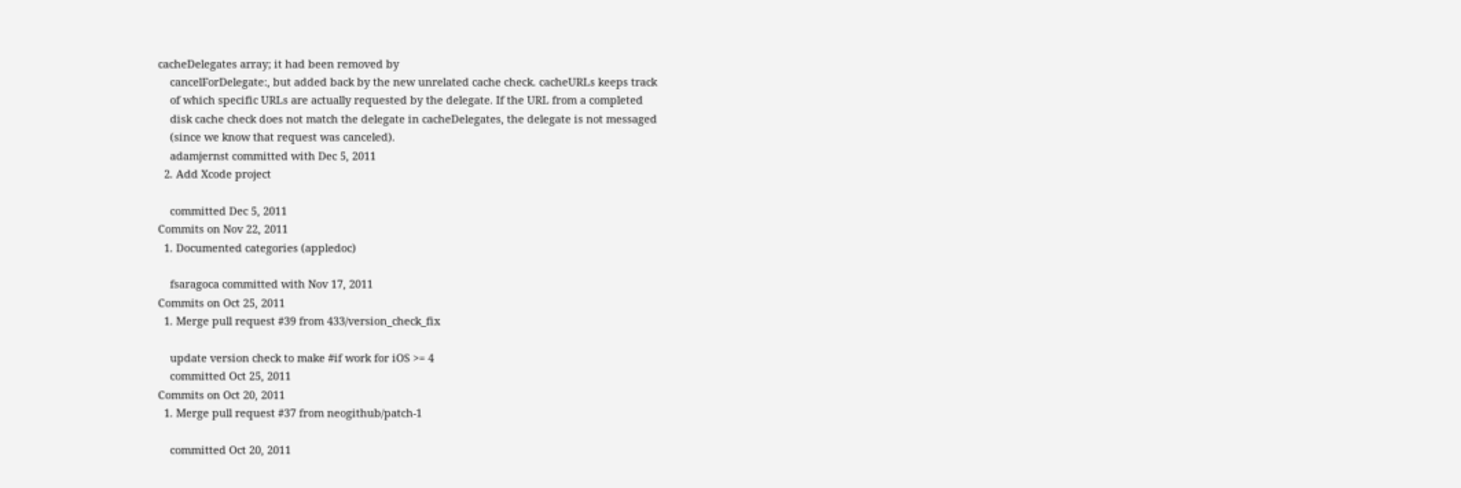cacheDelegates array; it had been removed by
    cancelForDelegate:, but added back by the new unrelated cache check. cacheURLs keeps track
    of which specific URLs are actually requested by the delegate. If the URL from a completed
    disk cache check does not match the delegate in cacheDelegates, the delegate is not messaged
    (since we know that request was canceled).
    adamjernst committed with Dec 5, 2011
  2. Add Xcode project

    committed Dec 5, 2011
Commits on Nov 22, 2011
  1. Documented categories (appledoc)

    fsaragoca committed with Nov 17, 2011
Commits on Oct 25, 2011
  1. Merge pull request #39 from 433/version_check_fix

    update version check to make #if work for iOS >= 4
    committed Oct 25, 2011
Commits on Oct 20, 2011
  1. Merge pull request #37 from neogithub/patch-1

    committed Oct 20, 2011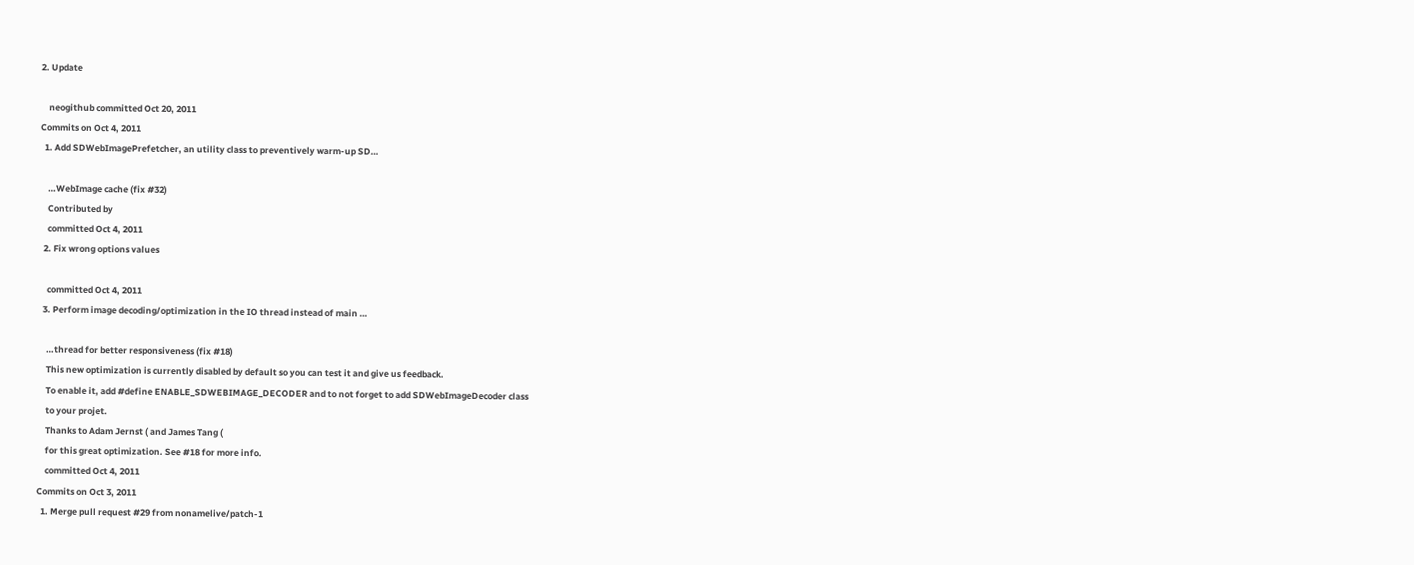2. Update

    neogithub committed Oct 20, 2011
Commits on Oct 4, 2011
  1. Add SDWebImagePrefetcher, an utility class to preventively warm-up SD…

    …WebImage cache (fix #32)
    Contributed by
    committed Oct 4, 2011
  2. Fix wrong options values

    committed Oct 4, 2011
  3. Perform image decoding/optimization in the IO thread instead of main …

    …thread for better responsiveness (fix #18)
    This new optimization is currently disabled by default so you can test it and give us feedback.
    To enable it, add #define ENABLE_SDWEBIMAGE_DECODER and to not forget to add SDWebImageDecoder class
    to your projet.
    Thanks to Adam Jernst ( and James Tang (
    for this great optimization. See #18 for more info.
    committed Oct 4, 2011
Commits on Oct 3, 2011
  1. Merge pull request #29 from nonamelive/patch-1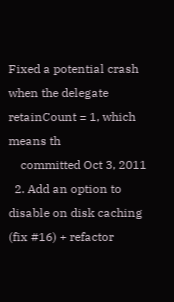Fixed a potential crash when the delegate retainCount = 1, which means th
    committed Oct 3, 2011
  2. Add an option to disable on disk caching (fix #16) + refactor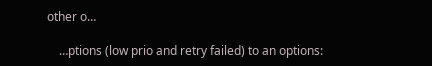other o…

    …ptions (low prio and retry failed) to an options: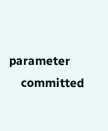parameter
    committed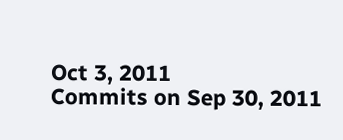Oct 3, 2011
Commits on Sep 30, 2011